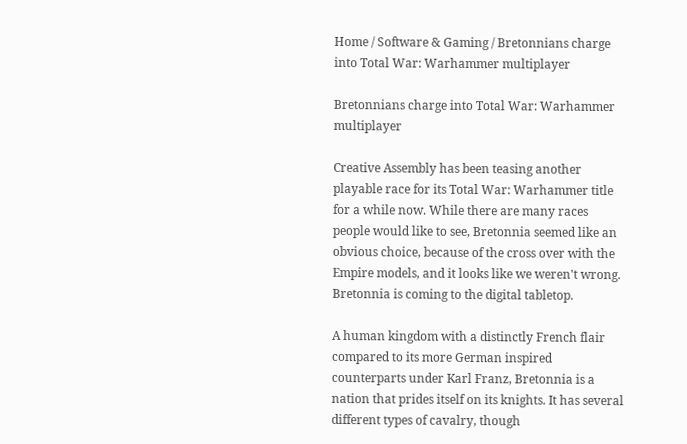Home / Software & Gaming / Bretonnians charge into Total War: Warhammer multiplayer

Bretonnians charge into Total War: Warhammer multiplayer

Creative Assembly has been teasing another playable race for its Total War: Warhammer title for a while now. While there are many races people would like to see, Bretonnia seemed like an obvious choice, because of the cross over with the Empire models, and it looks like we weren't wrong. Bretonnia is coming to the digital tabletop.

A human kingdom with a distinctly French flair compared to its more German inspired counterparts under Karl Franz, Bretonnia is a nation that prides itself on its knights. It has several different types of cavalry, though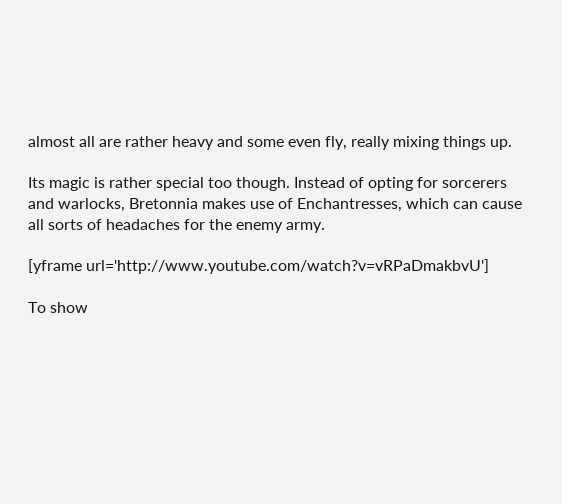almost all are rather heavy and some even fly, really mixing things up.

Its magic is rather special too though. Instead of opting for sorcerers and warlocks, Bretonnia makes use of Enchantresses, which can cause all sorts of headaches for the enemy army.

[yframe url='http://www.youtube.com/watch?v=vRPaDmakbvU']

To show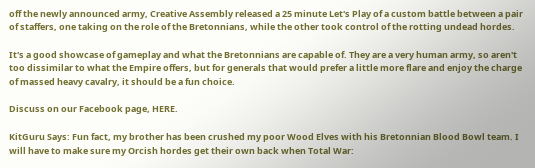off the newly announced army, Creative Assembly released a 25 minute Let's Play of a custom battle between a pair of staffers, one taking on the role of the Bretonnians, while the other took control of the rotting undead hordes.

It's a good showcase of gameplay and what the Bretonnians are capable of. They are a very human army, so aren't too dissimilar to what the Empire offers, but for generals that would prefer a little more flare and enjoy the charge of massed heavy cavalry, it should be a fun choice.

Discuss on our Facebook page, HERE.

KitGuru Says: Fun fact, my brother has been crushed my poor Wood Elves with his Bretonnian Blood Bowl team. I will have to make sure my Orcish hordes get their own back when Total War: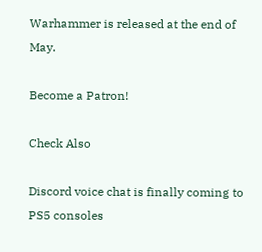Warhammer is released at the end of May.

Become a Patron!

Check Also

Discord voice chat is finally coming to PS5 consoles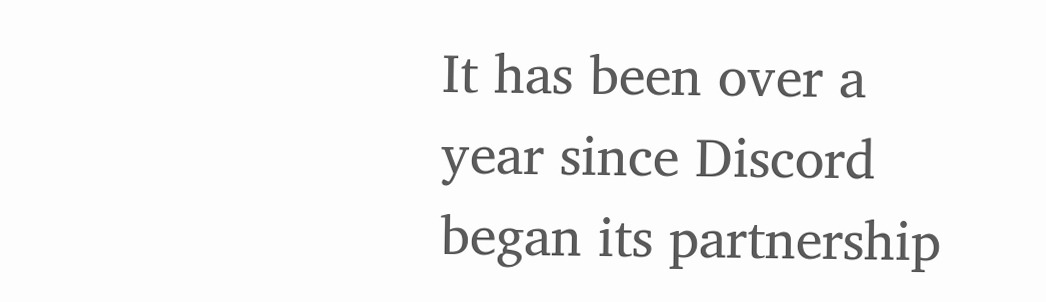It has been over a year since Discord began its partnership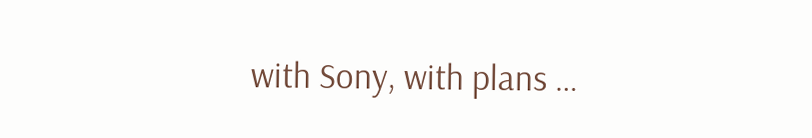with Sony, with plans …